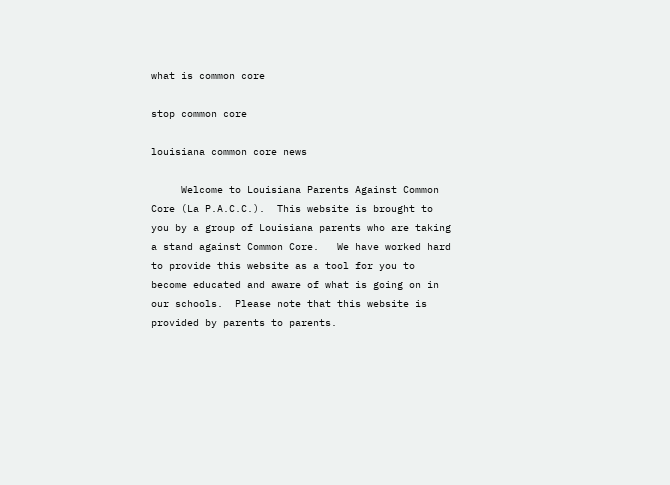what is common core

stop common core

louisiana common core news

     Welcome to Louisiana Parents Against Common Core (La P.A.C.C.).  This website is brought to you by a group of Louisiana parents who are taking a stand against Common Core.   We have worked hard to provide this website as a tool for you to become educated and aware of what is going on in our schools.  Please note that this website is provided by parents to parents.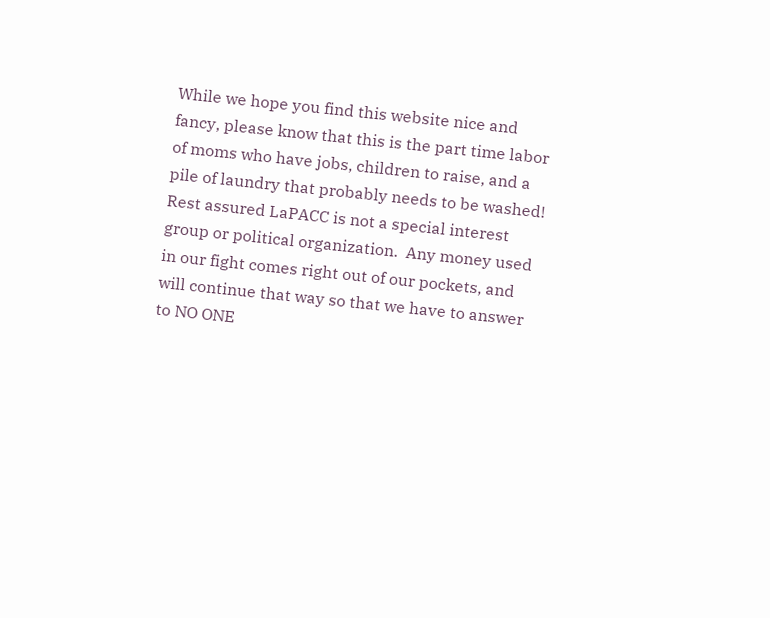While we hope you find this website nice and fancy, please know that this is the part time labor of moms who have jobs, children to raise, and a pile of laundry that probably needs to be washed!  Rest assured LaPACC is not a special interest group or political organization.  Any money used in our fight comes right out of our pockets, and will continue that way so that we have to answer to NO ONE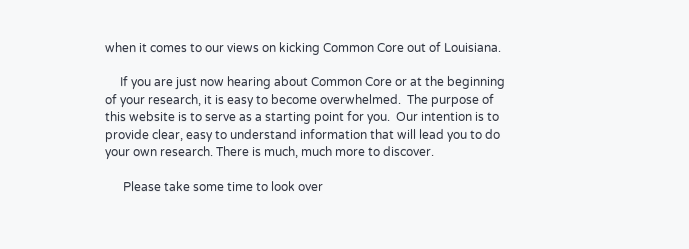when it comes to our views on kicking Common Core out of Louisiana.

     If you are just now hearing about Common Core or at the beginning of your research, it is easy to become overwhelmed.  The purpose of this website is to serve as a starting point for you.  Our intention is to provide clear, easy to understand information that will lead you to do your own research. There is much, much more to discover.

      Please take some time to look over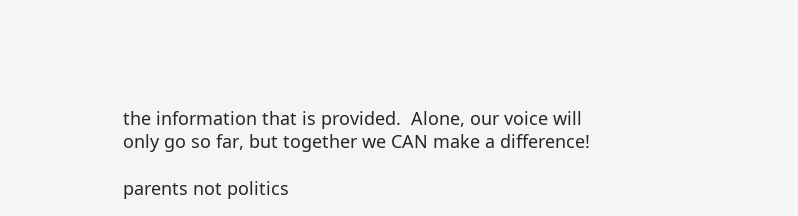the information that is provided.  Alone, our voice will only go so far, but together we CAN make a difference!

parents not politics